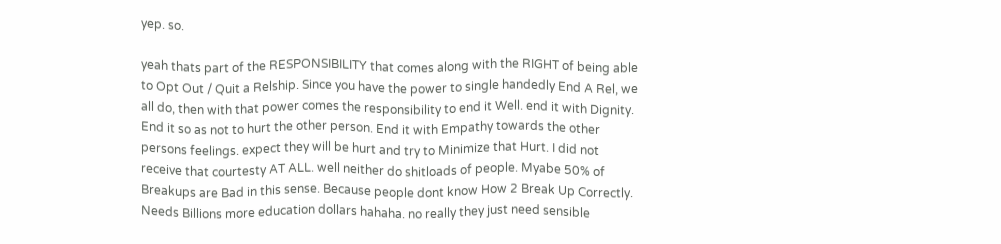yep. so.

yeah thats part of the RESPONSIBILITY that comes along with the RIGHT of being able to Opt Out / Quit a Relship. Since you have the power to single handedly End A Rel, we all do, then with that power comes the responsibility to end it Well. end it with Dignity. End it so as not to hurt the other person. End it with Empathy towards the other persons feelings. expect they will be hurt and try to Minimize that Hurt. I did not receive that courtesty AT ALL. well neither do shitloads of people. Myabe 50% of Breakups are Bad in this sense. Because people dont know How 2 Break Up Correctly. Needs Billions more education dollars hahaha. no really they just need sensible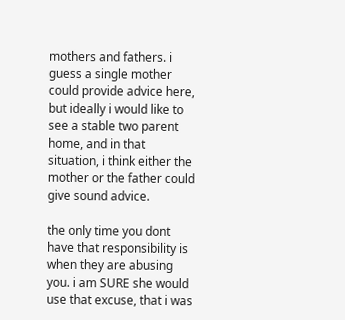mothers and fathers. i guess a single mother could provide advice here, but ideally i would like to see a stable two parent home, and in that situation, i think either the mother or the father could give sound advice.

the only time you dont have that responsibility is when they are abusing you. i am SURE she would use that excuse, that i was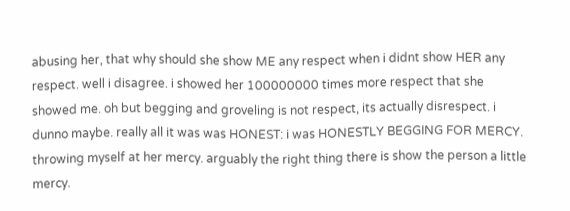abusing her, that why should she show ME any respect when i didnt show HER any respect. well i disagree. i showed her 100000000 times more respect that she showed me. oh but begging and groveling is not respect, its actually disrespect. i dunno maybe. really all it was was HONEST: i was HONESTLY BEGGING FOR MERCY. throwing myself at her mercy. arguably the right thing there is show the person a little mercy.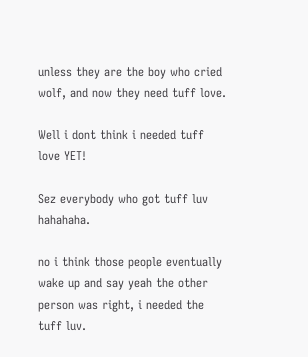unless they are the boy who cried wolf, and now they need tuff love.

Well i dont think i needed tuff love YET!

Sez everybody who got tuff luv hahahaha.

no i think those people eventually wake up and say yeah the other person was right, i needed the tuff luv.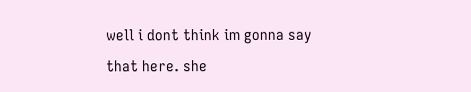well i dont think im gonna say that here. she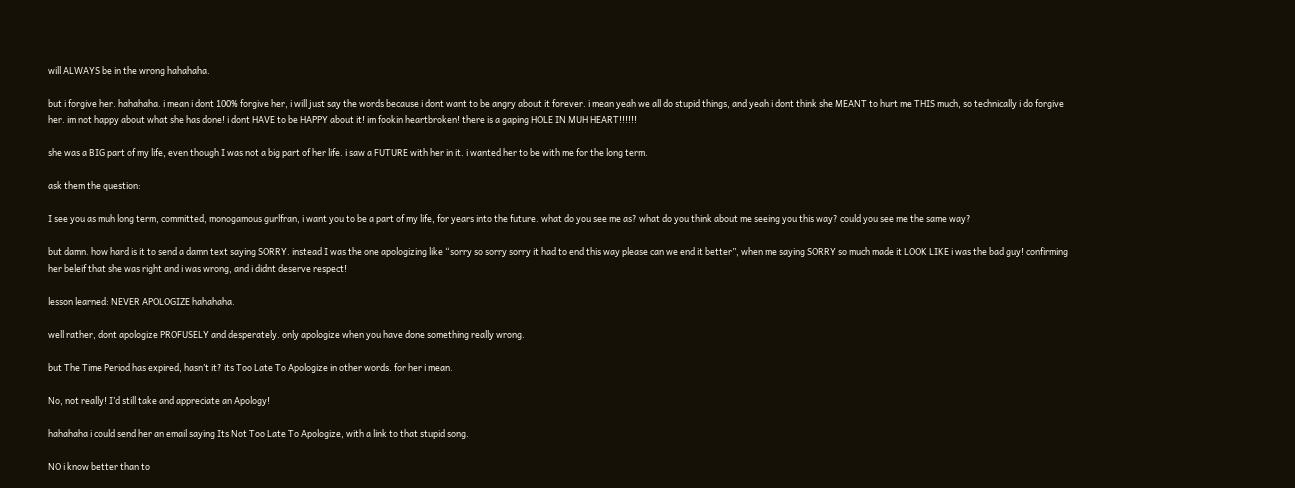will ALWAYS be in the wrong hahahaha.

but i forgive her. hahahaha. i mean i dont 100% forgive her, i will just say the words because i dont want to be angry about it forever. i mean yeah we all do stupid things, and yeah i dont think she MEANT to hurt me THIS much, so technically i do forgive her. im not happy about what she has done! i dont HAVE to be HAPPY about it! im fookin heartbroken! there is a gaping HOLE IN MUH HEART!!!!!!

she was a BIG part of my life, even though I was not a big part of her life. i saw a FUTURE with her in it. i wanted her to be with me for the long term.

ask them the question:

I see you as muh long term, committed, monogamous gurlfran, i want you to be a part of my life, for years into the future. what do you see me as? what do you think about me seeing you this way? could you see me the same way?

but damn. how hard is it to send a damn text saying SORRY. instead I was the one apologizing like “sorry so sorry sorry it had to end this way please can we end it better”, when me saying SORRY so much made it LOOK LIKE i was the bad guy! confirming her beleif that she was right and i was wrong, and i didnt deserve respect!

lesson learned: NEVER APOLOGIZE hahahaha.

well rather, dont apologize PROFUSELY and desperately. only apologize when you have done something really wrong.

but The Time Period has expired, hasn’t it? its Too Late To Apologize in other words. for her i mean.

No, not really! I’d still take and appreciate an Apology!

hahahaha i could send her an email saying Its Not Too Late To Apologize, with a link to that stupid song.

NO i know better than to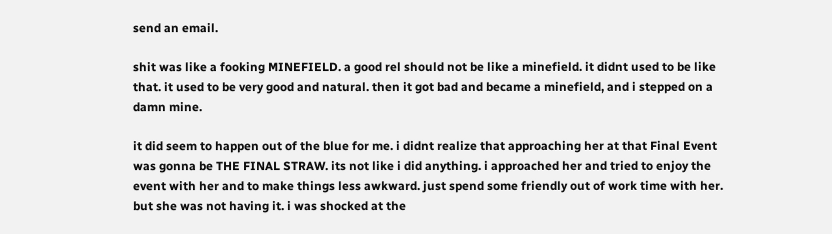send an email.

shit was like a fooking MINEFIELD. a good rel should not be like a minefield. it didnt used to be like that. it used to be very good and natural. then it got bad and became a minefield, and i stepped on a damn mine.

it did seem to happen out of the blue for me. i didnt realize that approaching her at that Final Event was gonna be THE FINAL STRAW. its not like i did anything. i approached her and tried to enjoy the event with her and to make things less awkward. just spend some friendly out of work time with her. but she was not having it. i was shocked at the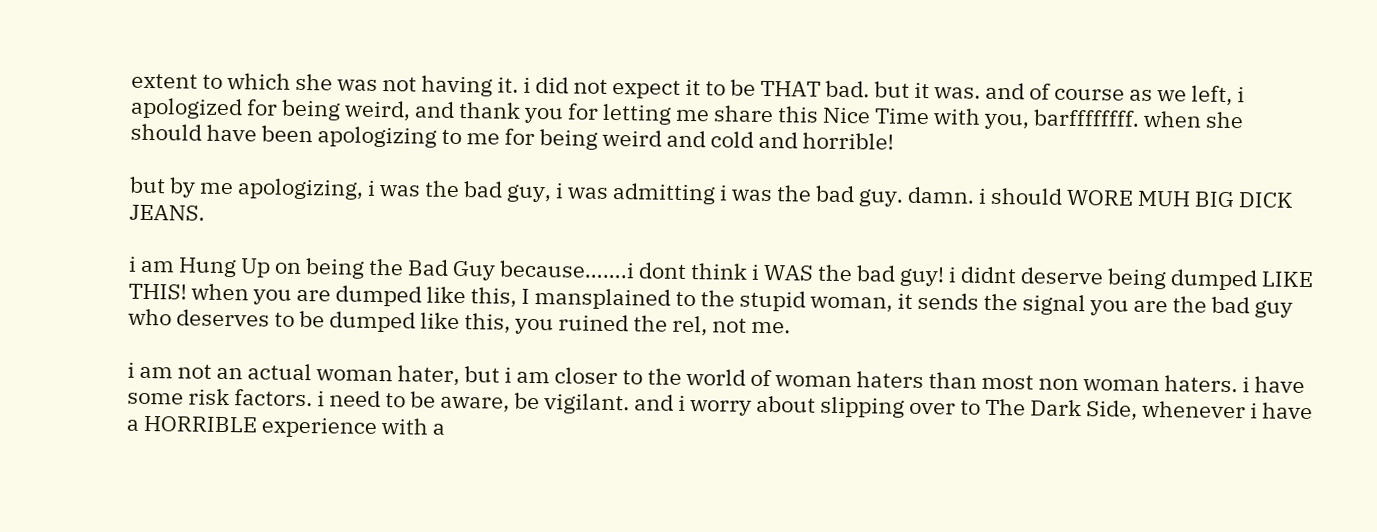extent to which she was not having it. i did not expect it to be THAT bad. but it was. and of course as we left, i apologized for being weird, and thank you for letting me share this Nice Time with you, barffffffff. when she should have been apologizing to me for being weird and cold and horrible!

but by me apologizing, i was the bad guy, i was admitting i was the bad guy. damn. i should WORE MUH BIG DICK JEANS.

i am Hung Up on being the Bad Guy because…….i dont think i WAS the bad guy! i didnt deserve being dumped LIKE THIS! when you are dumped like this, I mansplained to the stupid woman, it sends the signal you are the bad guy who deserves to be dumped like this, you ruined the rel, not me.

i am not an actual woman hater, but i am closer to the world of woman haters than most non woman haters. i have some risk factors. i need to be aware, be vigilant. and i worry about slipping over to The Dark Side, whenever i have a HORRIBLE experience with a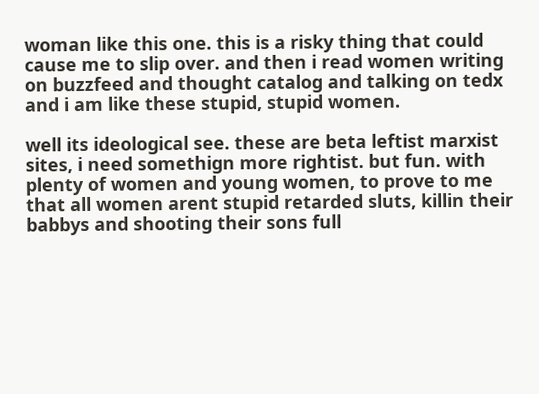woman like this one. this is a risky thing that could cause me to slip over. and then i read women writing on buzzfeed and thought catalog and talking on tedx and i am like these stupid, stupid women.

well its ideological see. these are beta leftist marxist sites, i need somethign more rightist. but fun. with plenty of women and young women, to prove to me that all women arent stupid retarded sluts, killin their babbys and shooting their sons full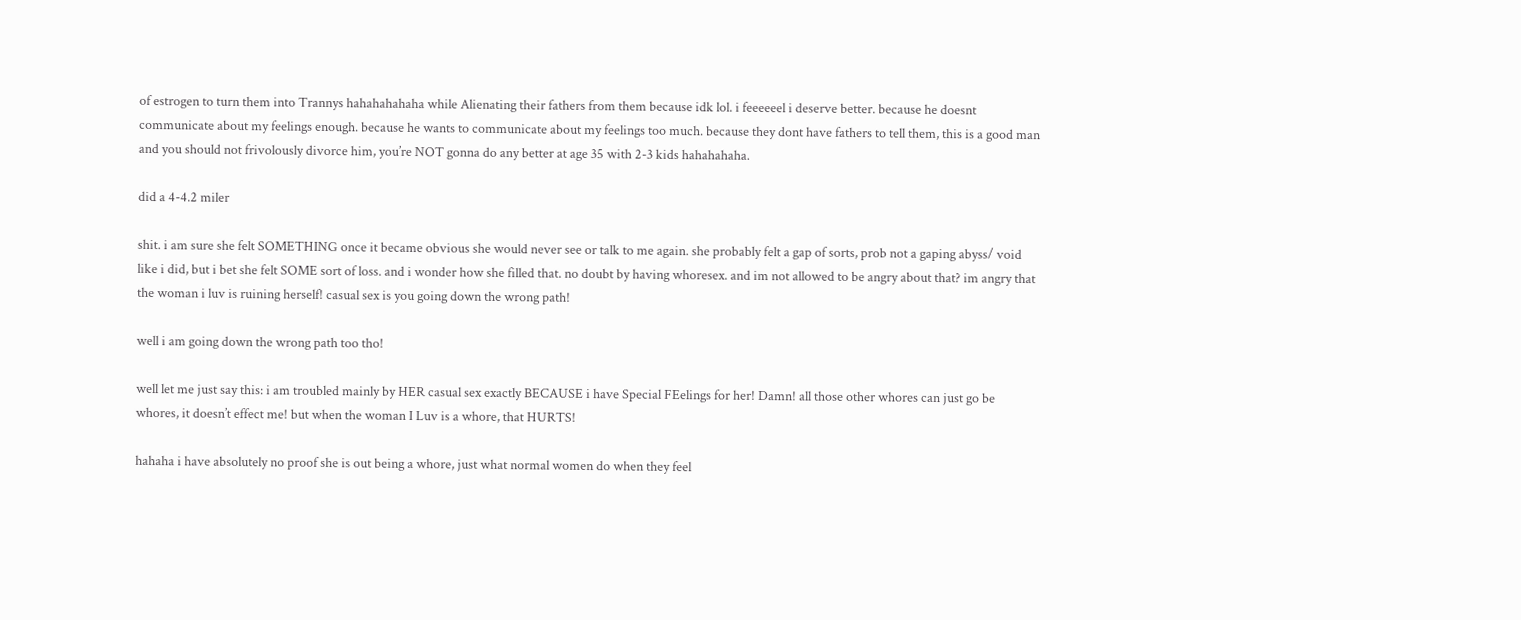of estrogen to turn them into Trannys hahahahahaha while Alienating their fathers from them because idk lol. i feeeeeel i deserve better. because he doesnt communicate about my feelings enough. because he wants to communicate about my feelings too much. because they dont have fathers to tell them, this is a good man and you should not frivolously divorce him, you’re NOT gonna do any better at age 35 with 2-3 kids hahahahaha.

did a 4-4.2 miler

shit. i am sure she felt SOMETHING once it became obvious she would never see or talk to me again. she probably felt a gap of sorts, prob not a gaping abyss/ void like i did, but i bet she felt SOME sort of loss. and i wonder how she filled that. no doubt by having whoresex. and im not allowed to be angry about that? im angry that the woman i luv is ruining herself! casual sex is you going down the wrong path!

well i am going down the wrong path too tho!

well let me just say this: i am troubled mainly by HER casual sex exactly BECAUSE i have Special FEelings for her! Damn! all those other whores can just go be whores, it doesn’t effect me! but when the woman I Luv is a whore, that HURTS!

hahaha i have absolutely no proof she is out being a whore, just what normal women do when they feel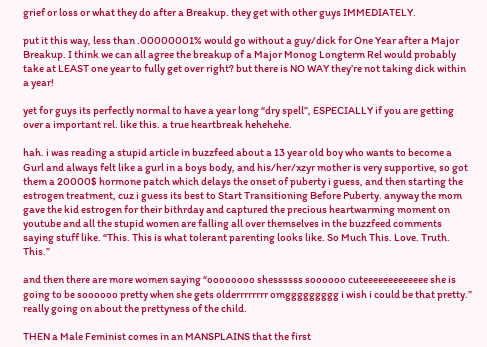grief or loss or what they do after a Breakup. they get with other guys IMMEDIATELY.

put it this way, less than .00000001% would go without a guy/dick for One Year after a Major Breakup. I think we can all agree the breakup of a Major Monog Longterm Rel would probably take at LEAST one year to fully get over right? but there is NO WAY they’re not taking dick within a year!

yet for guys its perfectly normal to have a year long “dry spell”, ESPECIALLY if you are getting over a important rel. like this. a true heartbreak hehehehe.

hah. i was reading a stupid article in buzzfeed about a 13 year old boy who wants to become a Gurl and always felt like a gurl in a boys body, and his/her/xzyr mother is very supportive, so got them a 20000$ hormone patch which delays the onset of puberty i guess, and then starting the estrogen treatment, cuz i guess its best to Start Transitioning Before Puberty. anyway the mom gave the kid estrogen for their bithrday and captured the precious heartwarming moment on youtube and all the stupid women are falling all over themselves in the buzzfeed comments saying stuff like. “This. This is what tolerant parenting looks like. So Much This. Love. Truth. This.”

and then there are more women saying “oooooooo shessssss soooooo cuteeeeeeeeeeeee she is going to be soooooo pretty when she gets olderrrrrrrr omggggggggg i wish i could be that pretty.” really going on about the prettyness of the child.

THEN a Male Feminist comes in an MANSPLAINS that the first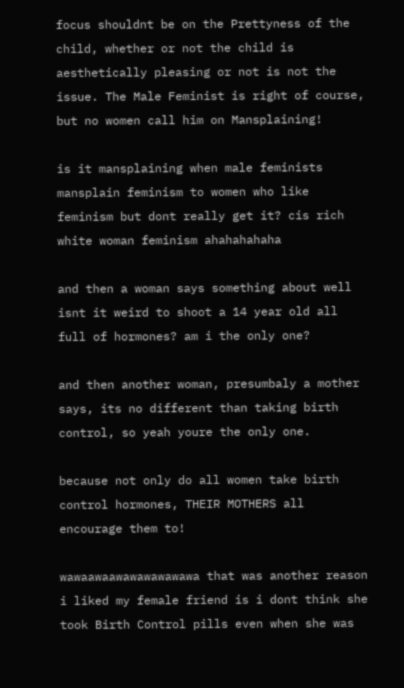focus shouldnt be on the Prettyness of the child, whether or not the child is aesthetically pleasing or not is not the issue. The Male Feminist is right of course, but no women call him on Mansplaining!

is it mansplaining when male feminists mansplain feminism to women who like feminism but dont really get it? cis rich white woman feminism ahahahahaha

and then a woman says something about well isnt it weird to shoot a 14 year old all full of hormones? am i the only one?

and then another woman, presumbaly a mother says, its no different than taking birth control, so yeah youre the only one.

because not only do all women take birth control hormones, THEIR MOTHERS all encourage them to!

wawaawaawawawawawawa that was another reason i liked my female friend is i dont think she took Birth Control pills even when she was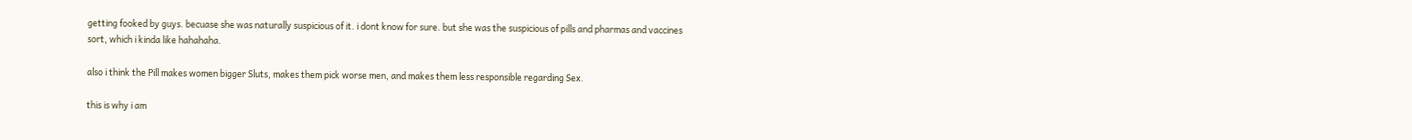getting fooked by guys. becuase she was naturally suspicious of it. i dont know for sure. but she was the suspicious of pills and pharmas and vaccines sort, which i kinda like hahahaha.

also i think the Pill makes women bigger Sluts, makes them pick worse men, and makes them less responsible regarding Sex.

this is why i am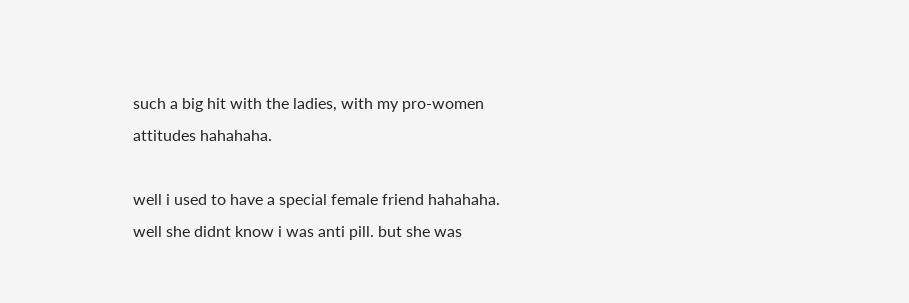such a big hit with the ladies, with my pro-women attitudes hahahaha.

well i used to have a special female friend hahahaha. well she didnt know i was anti pill. but she was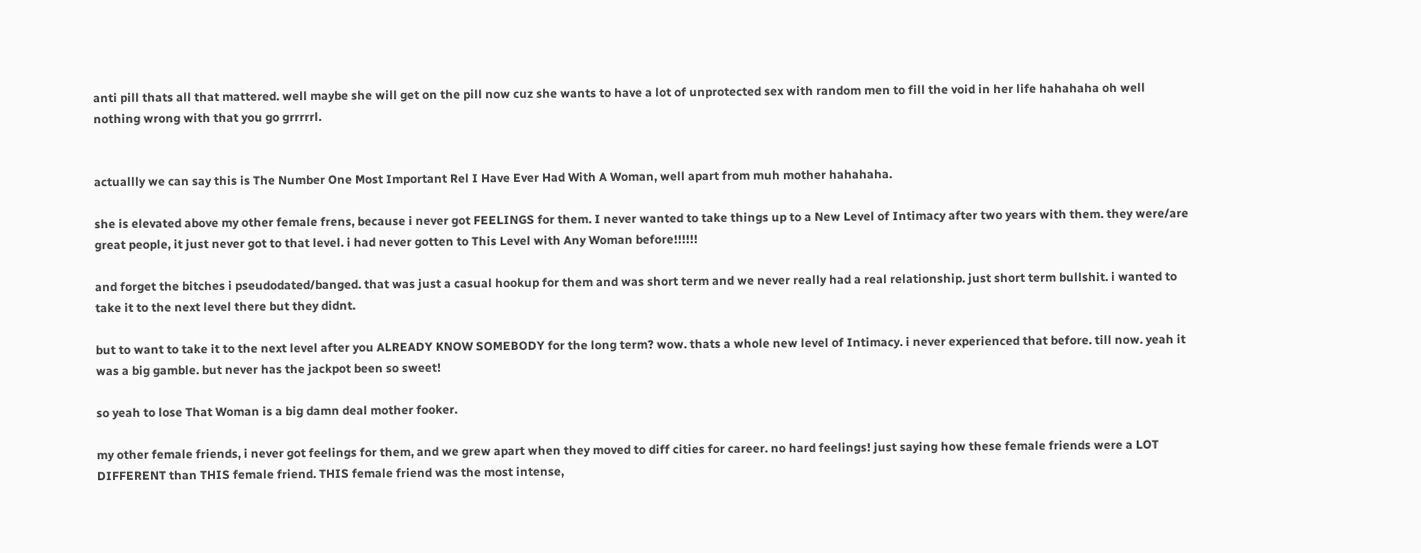anti pill thats all that mattered. well maybe she will get on the pill now cuz she wants to have a lot of unprotected sex with random men to fill the void in her life hahahaha oh well nothing wrong with that you go grrrrrl.


actuallly we can say this is The Number One Most Important Rel I Have Ever Had With A Woman, well apart from muh mother hahahaha.

she is elevated above my other female frens, because i never got FEELINGS for them. I never wanted to take things up to a New Level of Intimacy after two years with them. they were/are great people, it just never got to that level. i had never gotten to This Level with Any Woman before!!!!!!

and forget the bitches i pseudodated/banged. that was just a casual hookup for them and was short term and we never really had a real relationship. just short term bullshit. i wanted to take it to the next level there but they didnt.

but to want to take it to the next level after you ALREADY KNOW SOMEBODY for the long term? wow. thats a whole new level of Intimacy. i never experienced that before. till now. yeah it was a big gamble. but never has the jackpot been so sweet!

so yeah to lose That Woman is a big damn deal mother fooker.

my other female friends, i never got feelings for them, and we grew apart when they moved to diff cities for career. no hard feelings! just saying how these female friends were a LOT DIFFERENT than THIS female friend. THIS female friend was the most intense,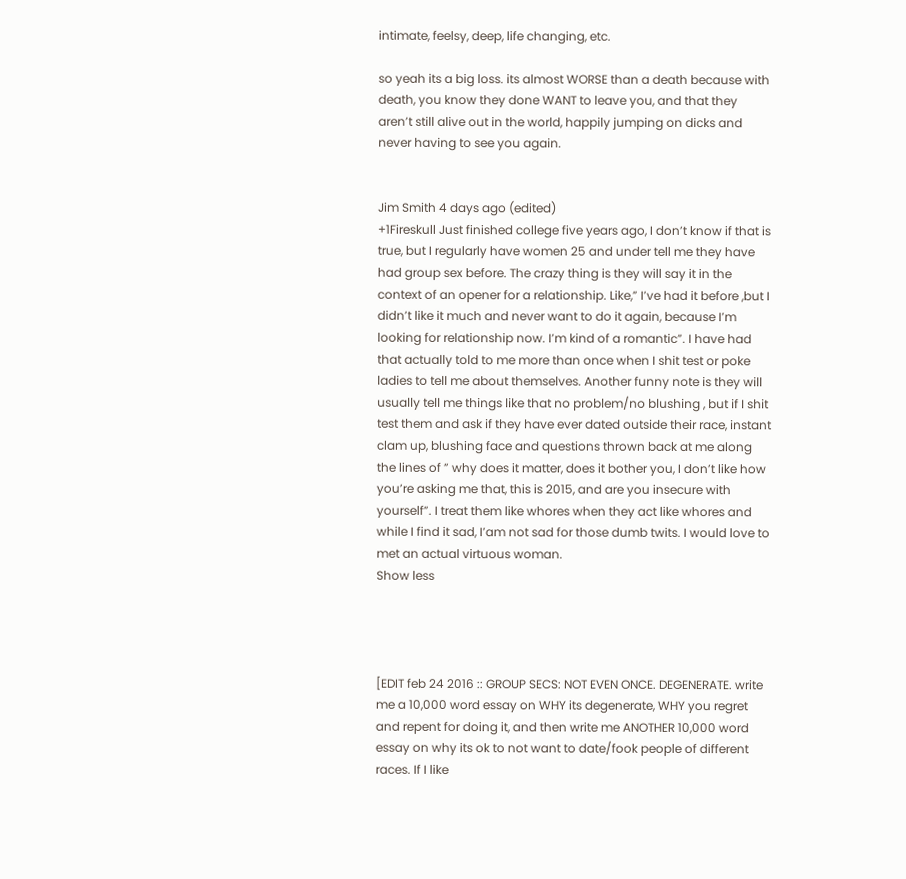intimate, feelsy, deep, life changing, etc.

so yeah its a big loss. its almost WORSE than a death because with death, you know they done WANT to leave you, and that they aren’t still alive out in the world, happily jumping on dicks and never having to see you again.


Jim Smith 4 days ago (edited)
+1Fireskull Just finished college five years ago, I don’t know if that is true, but I regularly have women 25 and under tell me they have had group sex before. The crazy thing is they will say it in the context of an opener for a relationship. Like,” I’ve had it before ,but I didn’t like it much and never want to do it again, because I’m looking for relationship now. I’m kind of a romantic”. I have had that actually told to me more than once when I shit test or poke ladies to tell me about themselves. Another funny note is they will usually tell me things like that no problem/no blushing , but if I shit test them and ask if they have ever dated outside their race, instant clam up, blushing face and questions thrown back at me along the lines of ” why does it matter, does it bother you, I don’t like how you’re asking me that, this is 2015, and are you insecure with yourself”. I treat them like whores when they act like whores and while I find it sad, I’am not sad for those dumb twits. I would love to met an actual virtuous woman.
Show less




[EDIT feb 24 2016 :: GROUP SECS: NOT EVEN ONCE. DEGENERATE. write me a 10,000 word essay on WHY its degenerate, WHY you regret and repent for doing it, and then write me ANOTHER 10,000 word essay on why its ok to not want to date/fook people of different races. If I like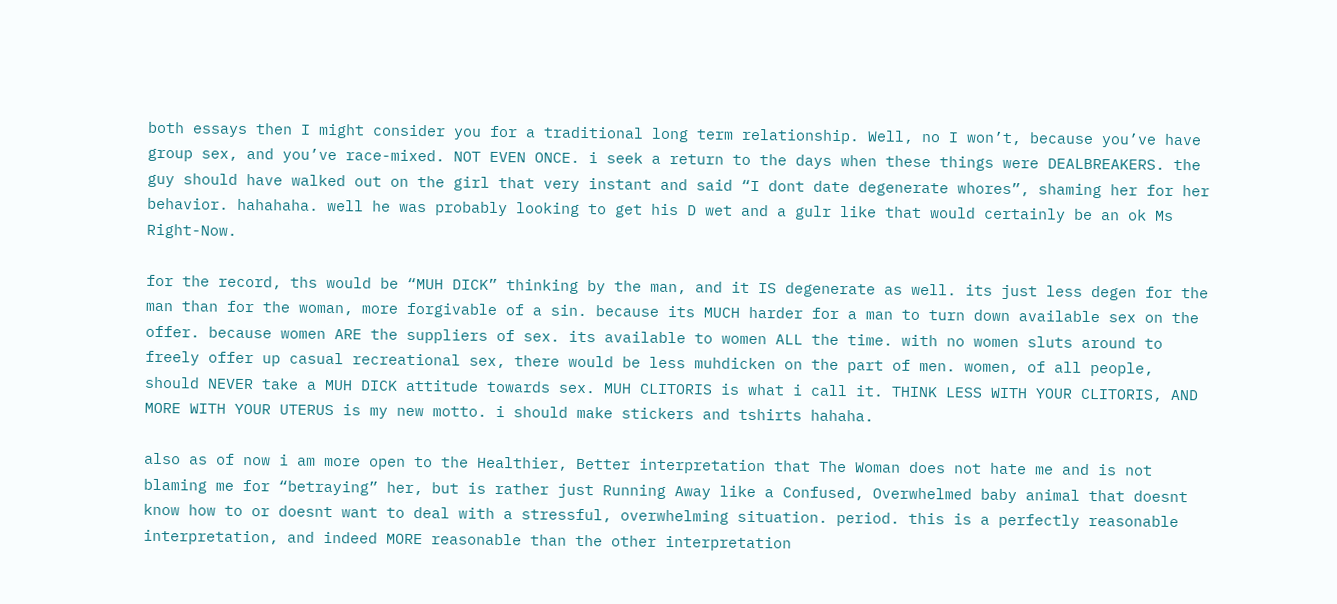both essays then I might consider you for a traditional long term relationship. Well, no I won’t, because you’ve have group sex, and you’ve race-mixed. NOT EVEN ONCE. i seek a return to the days when these things were DEALBREAKERS. the guy should have walked out on the girl that very instant and said “I dont date degenerate whores”, shaming her for her behavior. hahahaha. well he was probably looking to get his D wet and a gulr like that would certainly be an ok Ms Right-Now.

for the record, ths would be “MUH DICK” thinking by the man, and it IS degenerate as well. its just less degen for the man than for the woman, more forgivable of a sin. because its MUCH harder for a man to turn down available sex on the offer. because women ARE the suppliers of sex. its available to women ALL the time. with no women sluts around to freely offer up casual recreational sex, there would be less muhdicken on the part of men. women, of all people, should NEVER take a MUH DICK attitude towards sex. MUH CLITORIS is what i call it. THINK LESS WITH YOUR CLITORIS, AND MORE WITH YOUR UTERUS is my new motto. i should make stickers and tshirts hahaha.

also as of now i am more open to the Healthier, Better interpretation that The Woman does not hate me and is not blaming me for “betraying” her, but is rather just Running Away like a Confused, Overwhelmed baby animal that doesnt know how to or doesnt want to deal with a stressful, overwhelming situation. period. this is a perfectly reasonable interpretation, and indeed MORE reasonable than the other interpretation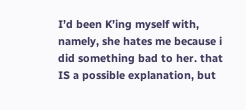I’d been K’ing myself with, namely, she hates me because i did something bad to her. that IS a possible explanation, but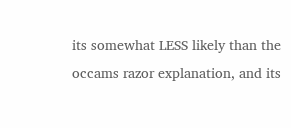its somewhat LESS likely than the occams razor explanation, and its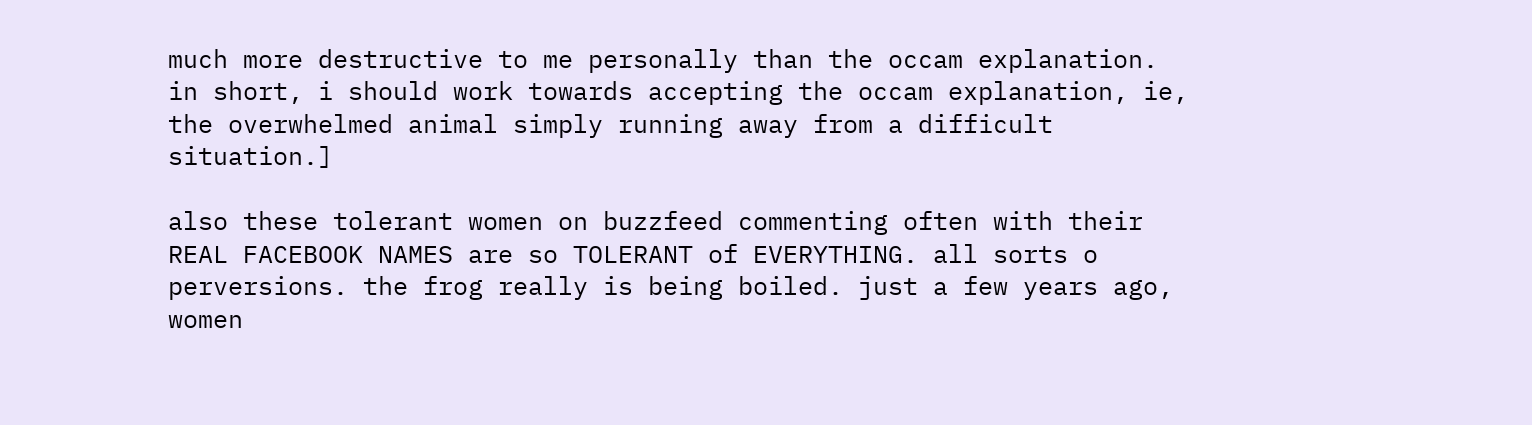much more destructive to me personally than the occam explanation. in short, i should work towards accepting the occam explanation, ie, the overwhelmed animal simply running away from a difficult situation.]

also these tolerant women on buzzfeed commenting often with their REAL FACEBOOK NAMES are so TOLERANT of EVERYTHING. all sorts o perversions. the frog really is being boiled. just a few years ago, women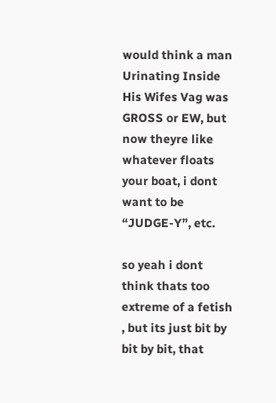would think a man Urinating Inside His Wifes Vag was GROSS or EW, but now theyre like whatever floats your boat, i dont want to be “JUDGE-Y”, etc.

so yeah i dont think thats too extreme of a fetish , but its just bit by bit by bit, that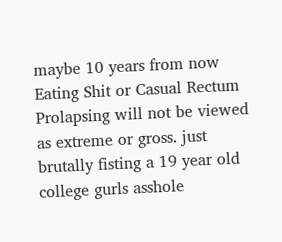maybe 10 years from now Eating Shit or Casual Rectum Prolapsing will not be viewed as extreme or gross. just brutally fisting a 19 year old college gurls asshole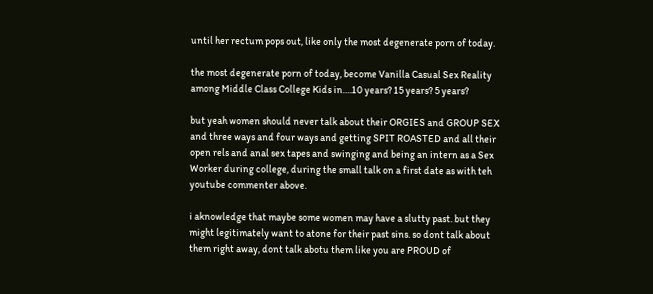until her rectum pops out, like only the most degenerate porn of today.

the most degenerate porn of today, become Vanilla Casual Sex Reality among Middle Class College Kids in….10 years? 15 years? 5 years?

but yeah women should never talk about their ORGIES and GROUP SEX and three ways and four ways and getting SPIT ROASTED and all their open rels and anal sex tapes and swinging and being an intern as a Sex Worker during college, during the small talk on a first date as with teh youtube commenter above.

i aknowledge that maybe some women may have a slutty past. but they might legitimately want to atone for their past sins. so dont talk about them right away, dont talk abotu them like you are PROUD of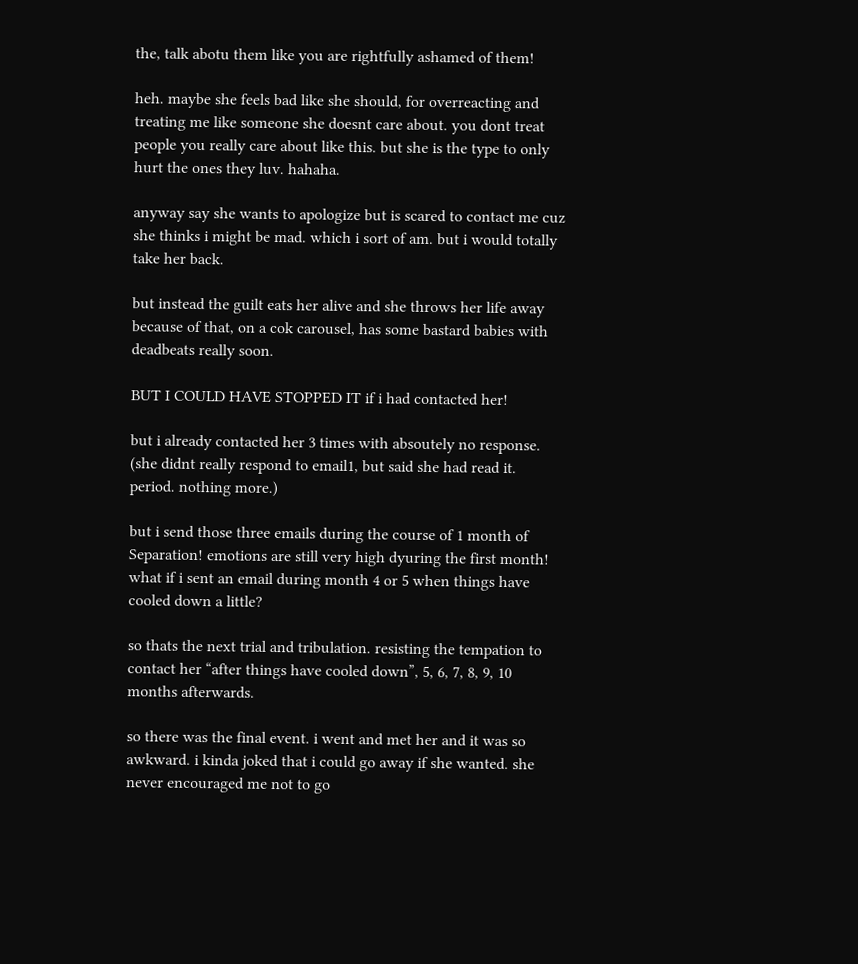the, talk abotu them like you are rightfully ashamed of them!

heh. maybe she feels bad like she should, for overreacting and treating me like someone she doesnt care about. you dont treat people you really care about like this. but she is the type to only hurt the ones they luv. hahaha.

anyway say she wants to apologize but is scared to contact me cuz she thinks i might be mad. which i sort of am. but i would totally take her back.

but instead the guilt eats her alive and she throws her life away because of that, on a cok carousel, has some bastard babies with deadbeats really soon.

BUT I COULD HAVE STOPPED IT if i had contacted her!

but i already contacted her 3 times with absoutely no response. (she didnt really respond to email1, but said she had read it. period. nothing more.)

but i send those three emails during the course of 1 month of Separation! emotions are still very high dyuring the first month! what if i sent an email during month 4 or 5 when things have cooled down a little?

so thats the next trial and tribulation. resisting the tempation to contact her “after things have cooled down”, 5, 6, 7, 8, 9, 10 months afterwards.

so there was the final event. i went and met her and it was so awkward. i kinda joked that i could go away if she wanted. she never encouraged me not to go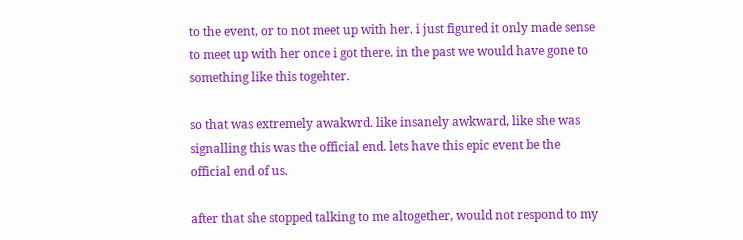to the event, or to not meet up with her. i just figured it only made sense to meet up with her once i got there. in the past we would have gone to something like this togehter.

so that was extremely awakwrd. like insanely awkward, like she was signalling this was the official end. lets have this epic event be the official end of us.

after that she stopped talking to me altogether, would not respond to my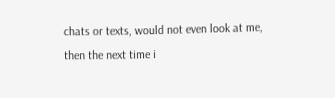chats or texts, would not even look at me, then the next time i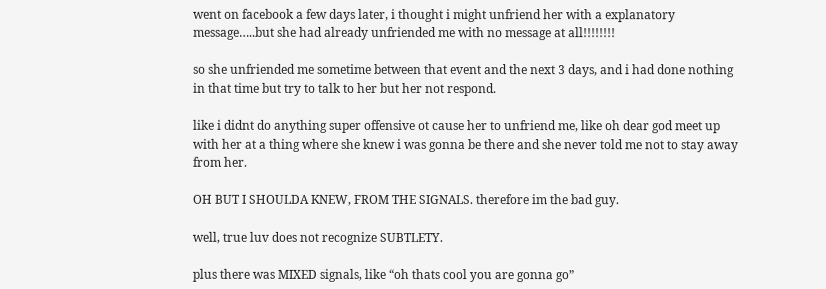went on facebook a few days later, i thought i might unfriend her with a explanatory message…..but she had already unfriended me with no message at all!!!!!!!!

so she unfriended me sometime between that event and the next 3 days, and i had done nothing in that time but try to talk to her but her not respond.

like i didnt do anything super offensive ot cause her to unfriend me, like oh dear god meet up with her at a thing where she knew i was gonna be there and she never told me not to stay away from her.

OH BUT I SHOULDA KNEW, FROM THE SIGNALS. therefore im the bad guy.

well, true luv does not recognize SUBTLETY.

plus there was MIXED signals, like “oh thats cool you are gonna go”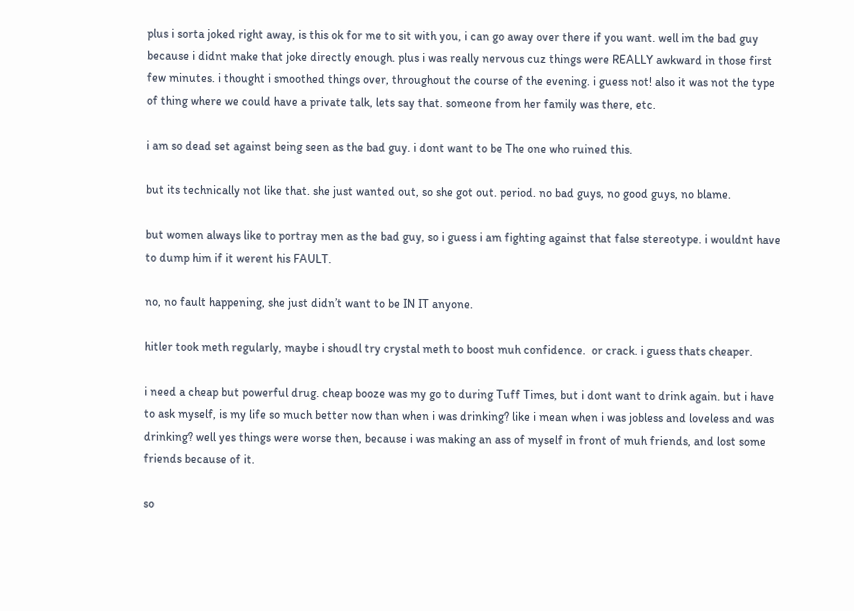plus i sorta joked right away, is this ok for me to sit with you, i can go away over there if you want. well im the bad guy because i didnt make that joke directly enough. plus i was really nervous cuz things were REALLY awkward in those first few minutes. i thought i smoothed things over, throughout the course of the evening. i guess not! also it was not the type of thing where we could have a private talk, lets say that. someone from her family was there, etc.

i am so dead set against being seen as the bad guy. i dont want to be The one who ruined this.

but its technically not like that. she just wanted out, so she got out. period. no bad guys, no good guys, no blame.

but women always like to portray men as the bad guy, so i guess i am fighting against that false stereotype. i wouldnt have to dump him if it werent his FAULT.

no, no fault happening, she just didn’t want to be IN IT anyone.

hitler took meth regularly, maybe i shoudl try crystal meth to boost muh confidence.  or crack. i guess thats cheaper.

i need a cheap but powerful drug. cheap booze was my go to during Tuff Times, but i dont want to drink again. but i have to ask myself, is my life so much better now than when i was drinking? like i mean when i was jobless and loveless and was drinking? well yes things were worse then, because i was making an ass of myself in front of muh friends, and lost some friends because of it.

so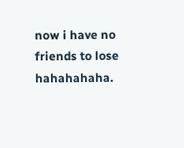now i have no friends to lose hahahahaha.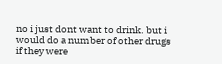no i just dont want to drink. but i would do a number of other drugs if they were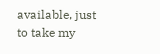available, just to take my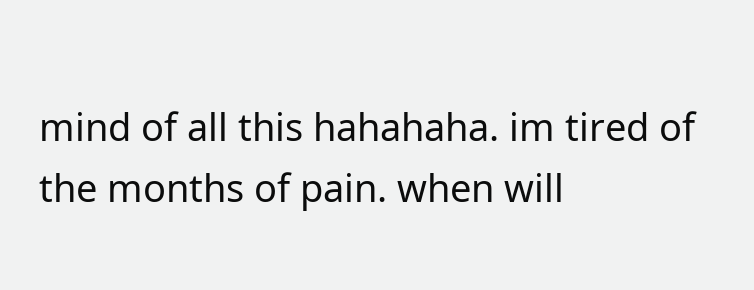mind of all this hahahaha. im tired of the months of pain. when will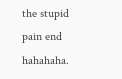the stupid pain end hahahaha.